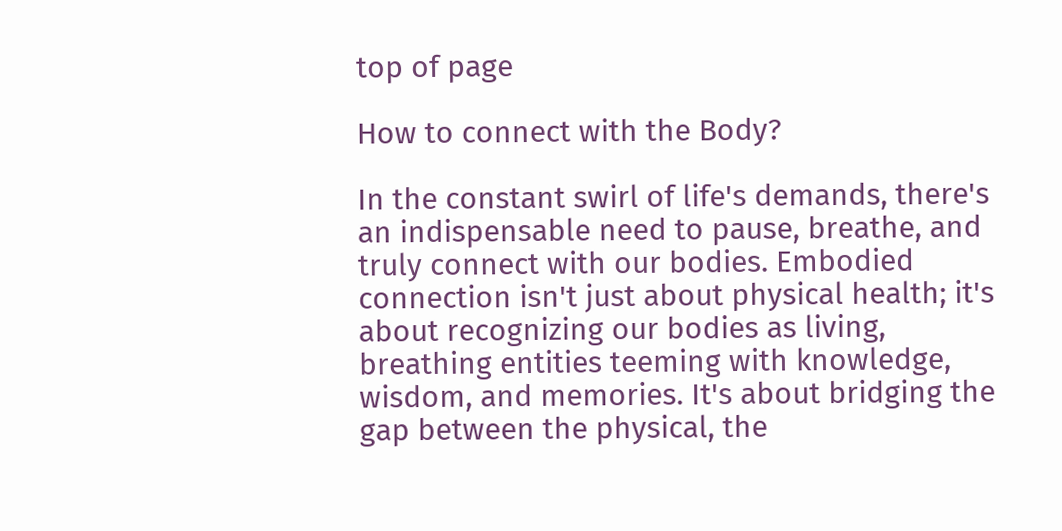top of page

How to connect with the Body?

In the constant swirl of life's demands, there's an indispensable need to pause, breathe, and truly connect with our bodies. Embodied connection isn't just about physical health; it's about recognizing our bodies as living, breathing entities teeming with knowledge, wisdom, and memories. It's about bridging the gap between the physical, the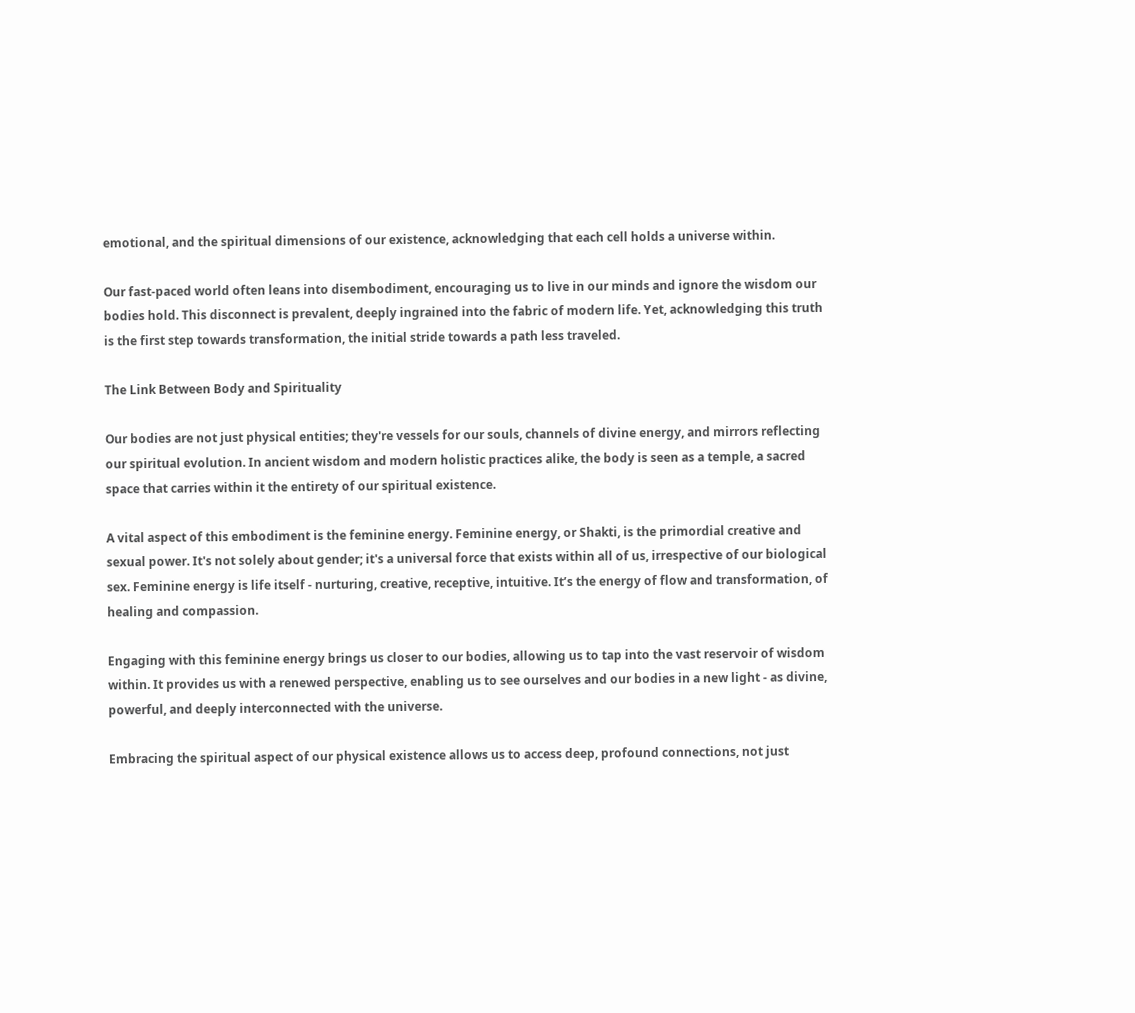emotional, and the spiritual dimensions of our existence, acknowledging that each cell holds a universe within.

Our fast-paced world often leans into disembodiment, encouraging us to live in our minds and ignore the wisdom our bodies hold. This disconnect is prevalent, deeply ingrained into the fabric of modern life. Yet, acknowledging this truth is the first step towards transformation, the initial stride towards a path less traveled.

The Link Between Body and Spirituality

Our bodies are not just physical entities; they're vessels for our souls, channels of divine energy, and mirrors reflecting our spiritual evolution. In ancient wisdom and modern holistic practices alike, the body is seen as a temple, a sacred space that carries within it the entirety of our spiritual existence.

A vital aspect of this embodiment is the feminine energy. Feminine energy, or Shakti, is the primordial creative and sexual power. It's not solely about gender; it's a universal force that exists within all of us, irrespective of our biological sex. Feminine energy is life itself - nurturing, creative, receptive, intuitive. It’s the energy of flow and transformation, of healing and compassion.

Engaging with this feminine energy brings us closer to our bodies, allowing us to tap into the vast reservoir of wisdom within. It provides us with a renewed perspective, enabling us to see ourselves and our bodies in a new light - as divine, powerful, and deeply interconnected with the universe.

Embracing the spiritual aspect of our physical existence allows us to access deep, profound connections, not just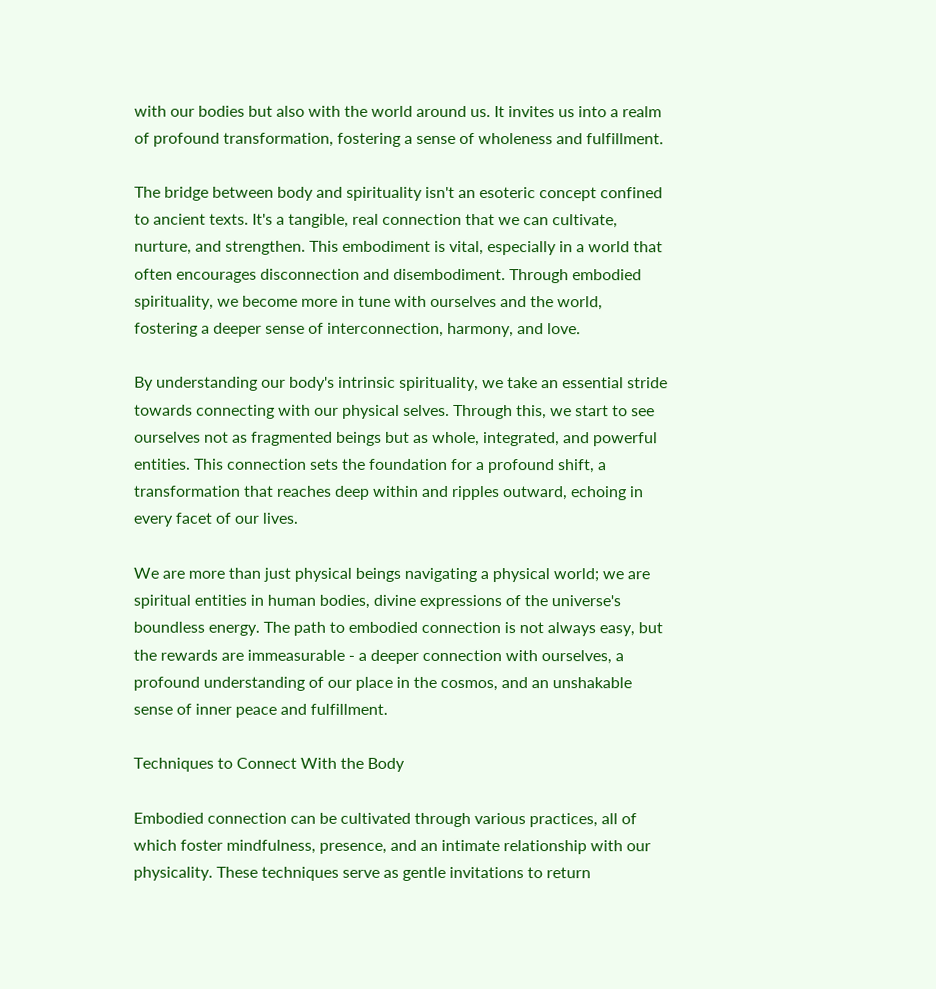with our bodies but also with the world around us. It invites us into a realm of profound transformation, fostering a sense of wholeness and fulfillment.

The bridge between body and spirituality isn't an esoteric concept confined to ancient texts. It's a tangible, real connection that we can cultivate, nurture, and strengthen. This embodiment is vital, especially in a world that often encourages disconnection and disembodiment. Through embodied spirituality, we become more in tune with ourselves and the world, fostering a deeper sense of interconnection, harmony, and love.

By understanding our body's intrinsic spirituality, we take an essential stride towards connecting with our physical selves. Through this, we start to see ourselves not as fragmented beings but as whole, integrated, and powerful entities. This connection sets the foundation for a profound shift, a transformation that reaches deep within and ripples outward, echoing in every facet of our lives.

We are more than just physical beings navigating a physical world; we are spiritual entities in human bodies, divine expressions of the universe's boundless energy. The path to embodied connection is not always easy, but the rewards are immeasurable - a deeper connection with ourselves, a profound understanding of our place in the cosmos, and an unshakable sense of inner peace and fulfillment.

Techniques to Connect With the Body

Embodied connection can be cultivated through various practices, all of which foster mindfulness, presence, and an intimate relationship with our physicality. These techniques serve as gentle invitations to return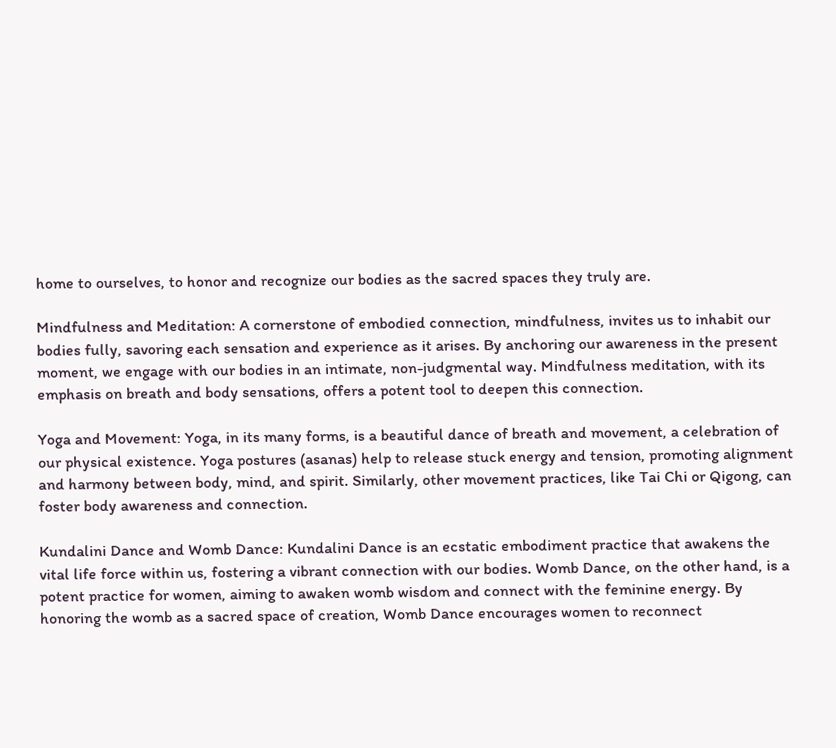home to ourselves, to honor and recognize our bodies as the sacred spaces they truly are.

Mindfulness and Meditation: A cornerstone of embodied connection, mindfulness, invites us to inhabit our bodies fully, savoring each sensation and experience as it arises. By anchoring our awareness in the present moment, we engage with our bodies in an intimate, non-judgmental way. Mindfulness meditation, with its emphasis on breath and body sensations, offers a potent tool to deepen this connection.

Yoga and Movement: Yoga, in its many forms, is a beautiful dance of breath and movement, a celebration of our physical existence. Yoga postures (asanas) help to release stuck energy and tension, promoting alignment and harmony between body, mind, and spirit. Similarly, other movement practices, like Tai Chi or Qigong, can foster body awareness and connection.

Kundalini Dance and Womb Dance: Kundalini Dance is an ecstatic embodiment practice that awakens the vital life force within us, fostering a vibrant connection with our bodies. Womb Dance, on the other hand, is a potent practice for women, aiming to awaken womb wisdom and connect with the feminine energy. By honoring the womb as a sacred space of creation, Womb Dance encourages women to reconnect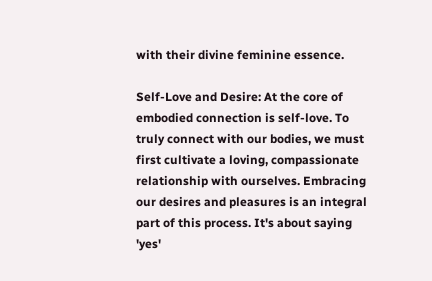with their divine feminine essence.

Self-Love and Desire: At the core of embodied connection is self-love. To truly connect with our bodies, we must first cultivate a loving, compassionate relationship with ourselves. Embracing our desires and pleasures is an integral part of this process. It's about saying 'yes'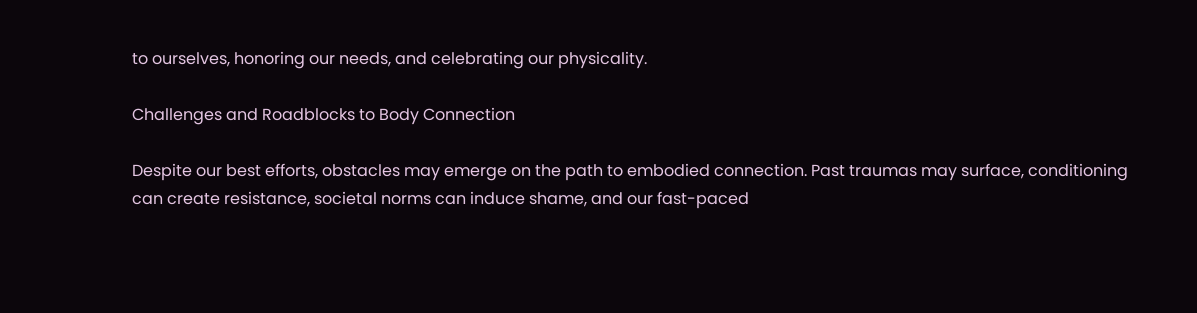to ourselves, honoring our needs, and celebrating our physicality.

Challenges and Roadblocks to Body Connection

Despite our best efforts, obstacles may emerge on the path to embodied connection. Past traumas may surface, conditioning can create resistance, societal norms can induce shame, and our fast-paced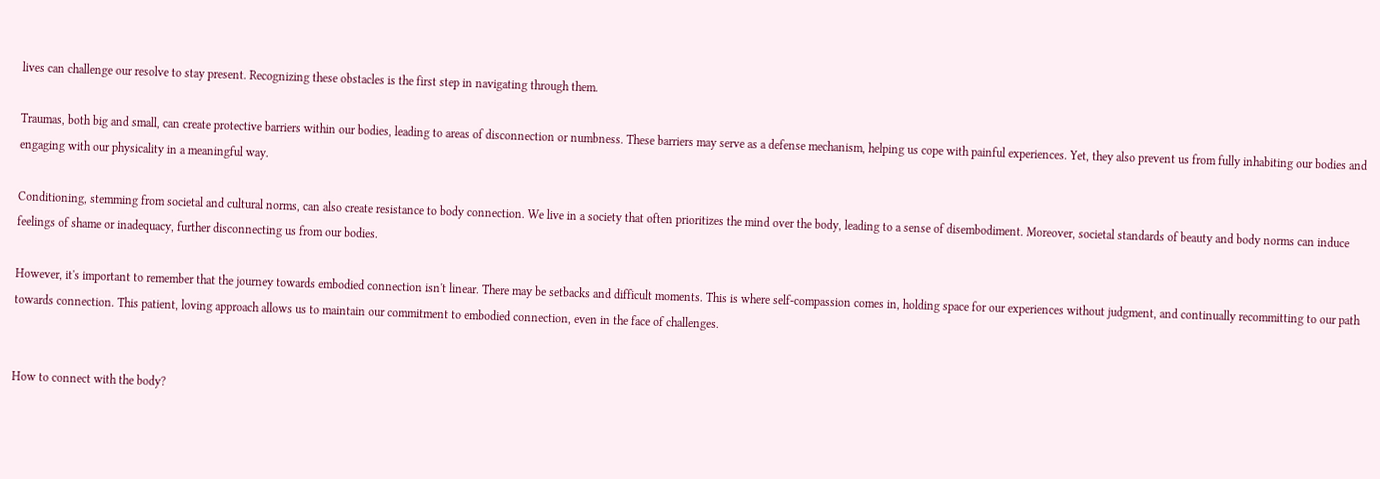lives can challenge our resolve to stay present. Recognizing these obstacles is the first step in navigating through them.

Traumas, both big and small, can create protective barriers within our bodies, leading to areas of disconnection or numbness. These barriers may serve as a defense mechanism, helping us cope with painful experiences. Yet, they also prevent us from fully inhabiting our bodies and engaging with our physicality in a meaningful way.

Conditioning, stemming from societal and cultural norms, can also create resistance to body connection. We live in a society that often prioritizes the mind over the body, leading to a sense of disembodiment. Moreover, societal standards of beauty and body norms can induce feelings of shame or inadequacy, further disconnecting us from our bodies.

However, it's important to remember that the journey towards embodied connection isn't linear. There may be setbacks and difficult moments. This is where self-compassion comes in, holding space for our experiences without judgment, and continually recommitting to our path towards connection. This patient, loving approach allows us to maintain our commitment to embodied connection, even in the face of challenges.


How to connect with the body?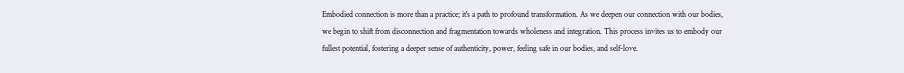Embodied connection is more than a practice; it's a path to profound transformation. As we deepen our connection with our bodies, we begin to shift from disconnection and fragmentation towards wholeness and integration. This process invites us to embody our fullest potential, fostering a deeper sense of authenticity, power, feeling safe in our bodies, and self-love.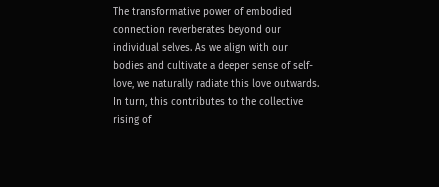The transformative power of embodied connection reverberates beyond our individual selves. As we align with our bodies and cultivate a deeper sense of self-love, we naturally radiate this love outwards. In turn, this contributes to the collective rising of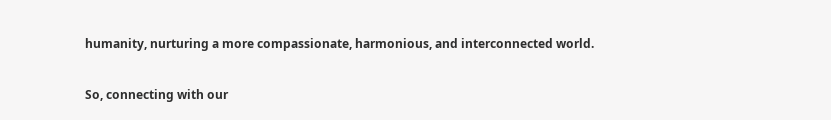humanity, nurturing a more compassionate, harmonious, and interconnected world.

So, connecting with our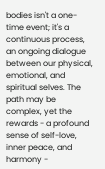bodies isn't a one-time event; it's a continuous process, an ongoing dialogue between our physical, emotional, and spiritual selves. The path may be complex, yet the rewards - a profound sense of self-love, inner peace, and harmony -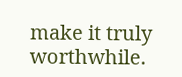make it truly worthwhile.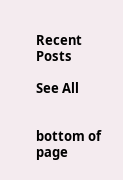Recent Posts

See All


bottom of page